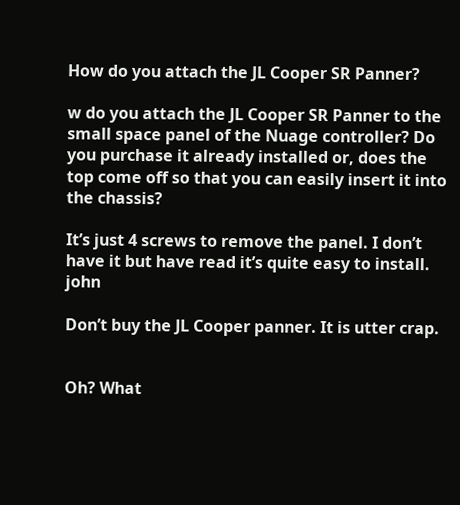How do you attach the JL Cooper SR Panner?

w do you attach the JL Cooper SR Panner to the small space panel of the Nuage controller? Do you purchase it already installed or, does the top come off so that you can easily insert it into the chassis?

It’s just 4 screws to remove the panel. I don’t have it but have read it’s quite easy to install. john

Don’t buy the JL Cooper panner. It is utter crap.


Oh? What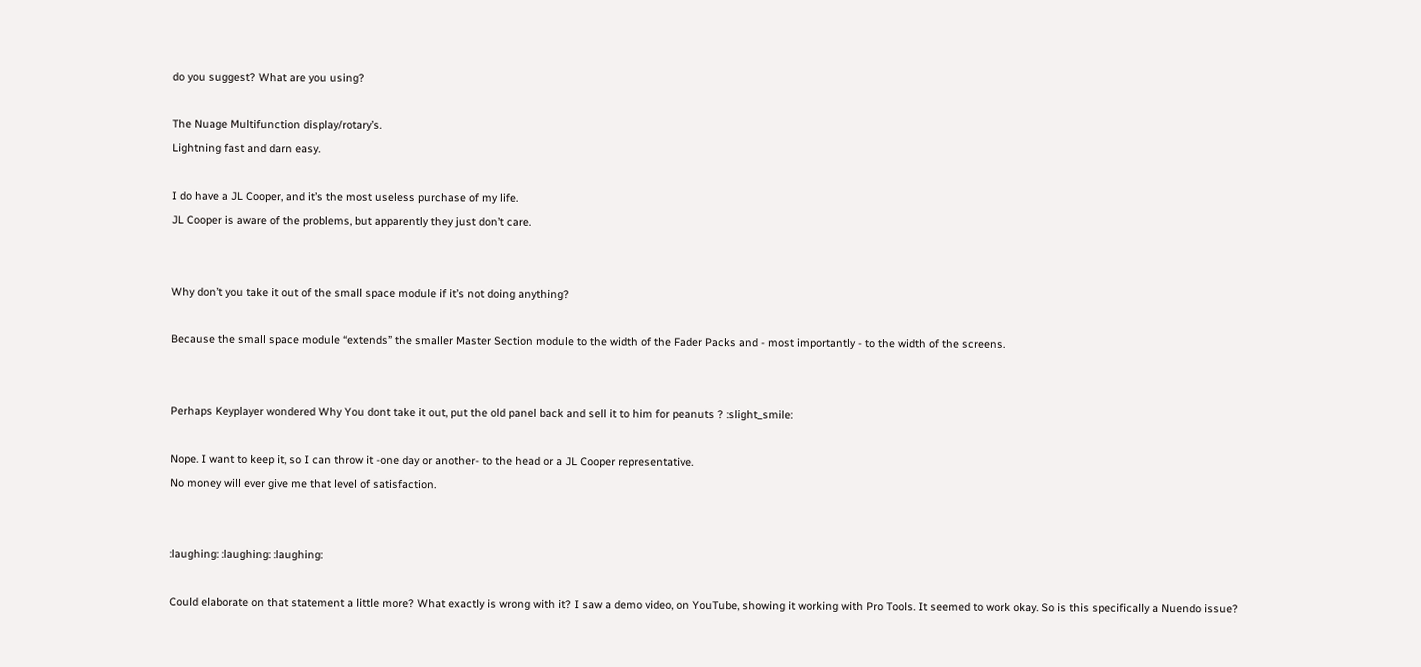do you suggest? What are you using?

The Nuage Multifunction display/rotary’s.
Lightning fast and darn easy.

I do have a JL Cooper, and it’s the most useless purchase of my life.
JL Cooper is aware of the problems, but apparently they just don’t care.


Why don’t you take it out of the small space module if it’s not doing anything?

Because the small space module “extends” the smaller Master Section module to the width of the Fader Packs and - most importantly - to the width of the screens.


Perhaps Keyplayer wondered Why You dont take it out, put the old panel back and sell it to him for peanuts ? :slight_smile:

Nope. I want to keep it, so I can throw it -one day or another- to the head or a JL Cooper representative.
No money will ever give me that level of satisfaction.


:laughing: :laughing: :laughing:

Could elaborate on that statement a little more? What exactly is wrong with it? I saw a demo video, on YouTube, showing it working with Pro Tools. It seemed to work okay. So is this specifically a Nuendo issue?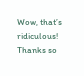Wow, that’s ridiculous! Thanks so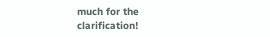much for the clarification!